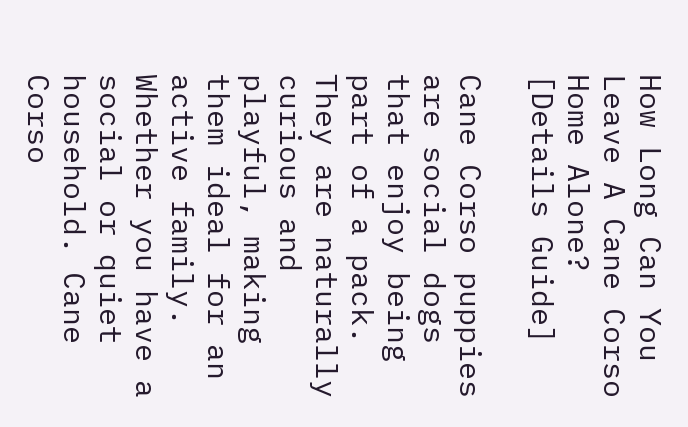How Long Can You Leave A Cane Corso Home Alone? [Details Guide]

Cane Corso puppies are social dogs that enjoy being part of a pack. They are naturally curious and playful, making them ideal for an active family. Whether you have a social or quiet household. Cane Corso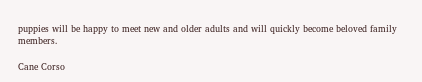puppies will be happy to meet new and older adults and will quickly become beloved family members.

Cane Corso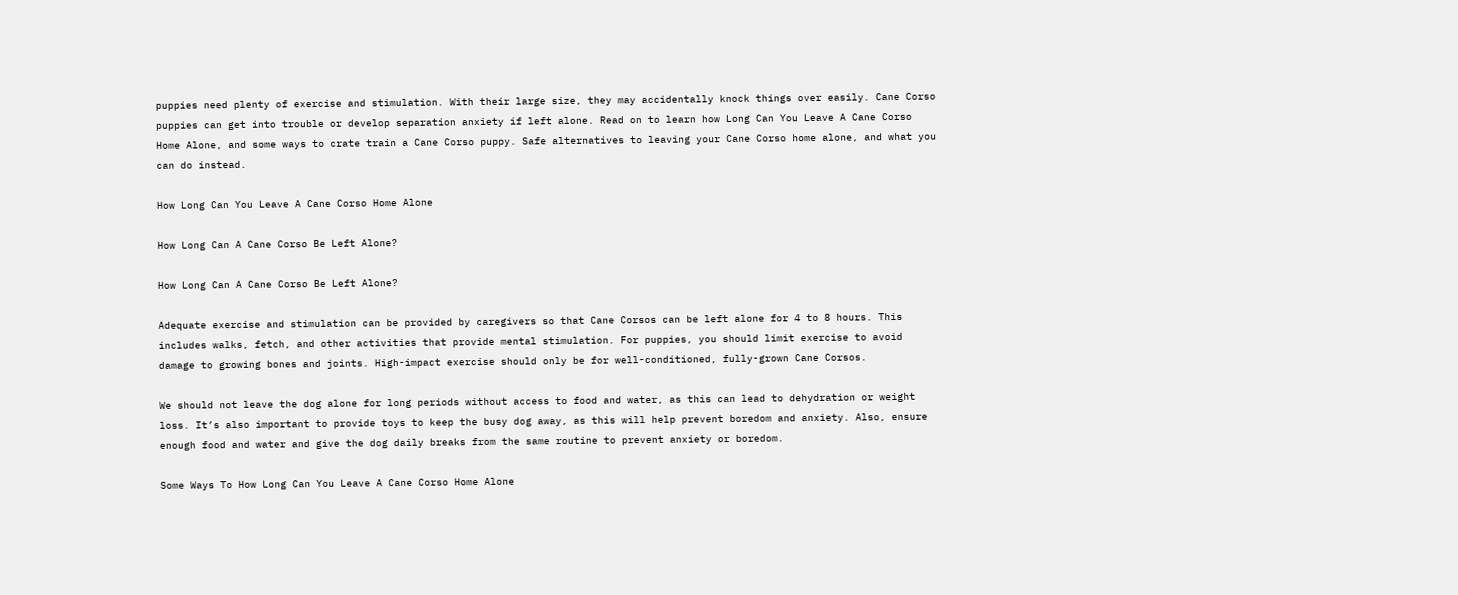puppies need plenty of exercise and stimulation. With their large size, they may accidentally knock things over easily. Cane Corso puppies can get into trouble or develop separation anxiety if left alone. Read on to learn how Long Can You Leave A Cane Corso Home Alone, and some ways to crate train a Cane Corso puppy. Safe alternatives to leaving your Cane Corso home alone, and what you can do instead.

How Long Can You Leave A Cane Corso Home Alone

How Long Can A Cane Corso Be Left Alone?

How Long Can A Cane Corso Be Left Alone?

Adequate exercise and stimulation can be provided by caregivers so that Cane Corsos can be left alone for 4 to 8 hours. This includes walks, fetch, and other activities that provide mental stimulation. For puppies, you should limit exercise to avoid damage to growing bones and joints. High-impact exercise should only be for well-conditioned, fully-grown Cane Corsos.

We should not leave the dog alone for long periods without access to food and water, as this can lead to dehydration or weight loss. It’s also important to provide toys to keep the busy dog away, as this will help prevent boredom and anxiety. Also, ensure enough food and water and give the dog daily breaks from the same routine to prevent anxiety or boredom.

Some Ways To How Long Can You Leave A Cane Corso Home Alone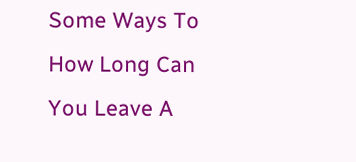Some Ways To How Long Can You Leave A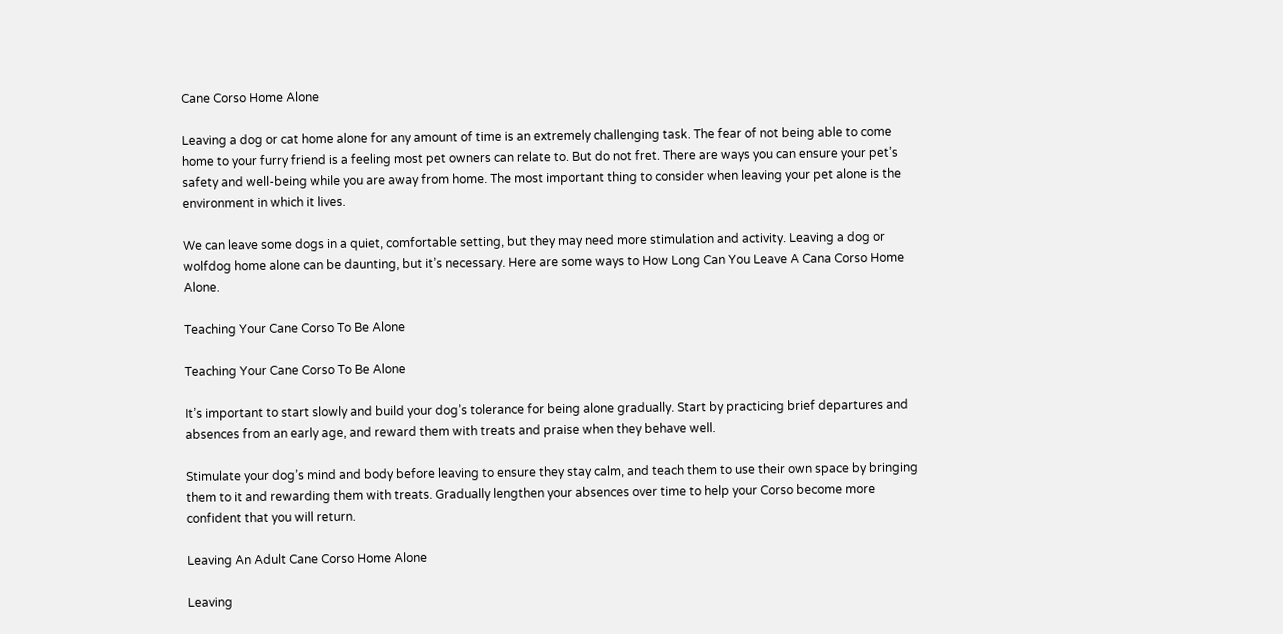Cane Corso Home Alone

Leaving a dog or cat home alone for any amount of time is an extremely challenging task. The fear of not being able to come home to your furry friend is a feeling most pet owners can relate to. But do not fret. There are ways you can ensure your pet’s safety and well-being while you are away from home. The most important thing to consider when leaving your pet alone is the environment in which it lives.

We can leave some dogs in a quiet, comfortable setting, but they may need more stimulation and activity. Leaving a dog or wolfdog home alone can be daunting, but it’s necessary. Here are some ways to How Long Can You Leave A Cana Corso Home Alone.

Teaching Your Cane Corso To Be Alone

Teaching Your Cane Corso To Be Alone

It’s important to start slowly and build your dog’s tolerance for being alone gradually. Start by practicing brief departures and absences from an early age, and reward them with treats and praise when they behave well.

Stimulate your dog’s mind and body before leaving to ensure they stay calm, and teach them to use their own space by bringing them to it and rewarding them with treats. Gradually lengthen your absences over time to help your Corso become more confident that you will return.

Leaving An Adult Cane Corso Home Alone

Leaving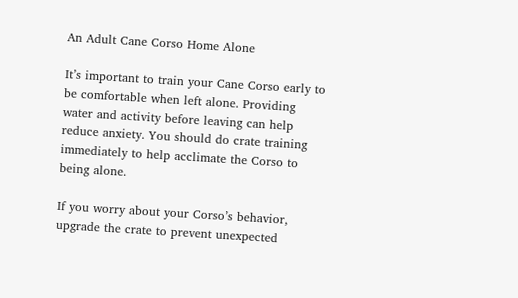An Adult Cane Corso Home Alone

It’s important to train your Cane Corso early to be comfortable when left alone. Providing water and activity before leaving can help reduce anxiety. You should do crate training immediately to help acclimate the Corso to being alone.

If you worry about your Corso’s behavior, upgrade the crate to prevent unexpected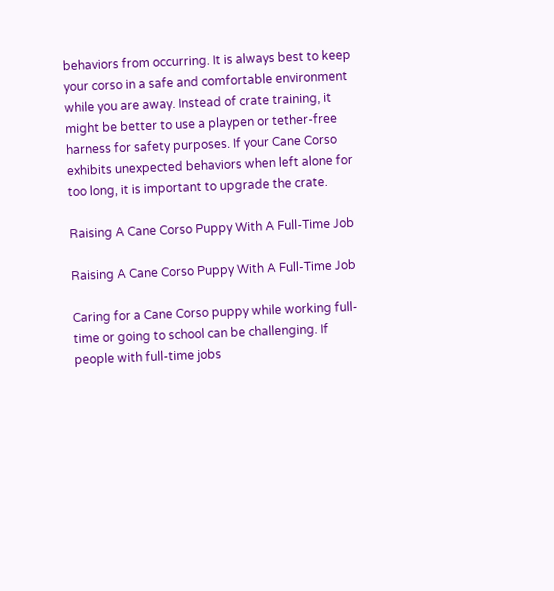behaviors from occurring. It is always best to keep your corso in a safe and comfortable environment while you are away. Instead of crate training, it might be better to use a playpen or tether-free harness for safety purposes. If your Cane Corso exhibits unexpected behaviors when left alone for too long, it is important to upgrade the crate.

Raising A Cane Corso Puppy With A Full-Time Job

Raising A Cane Corso Puppy With A Full-Time Job

Caring for a Cane Corso puppy while working full-time or going to school can be challenging. If people with full-time jobs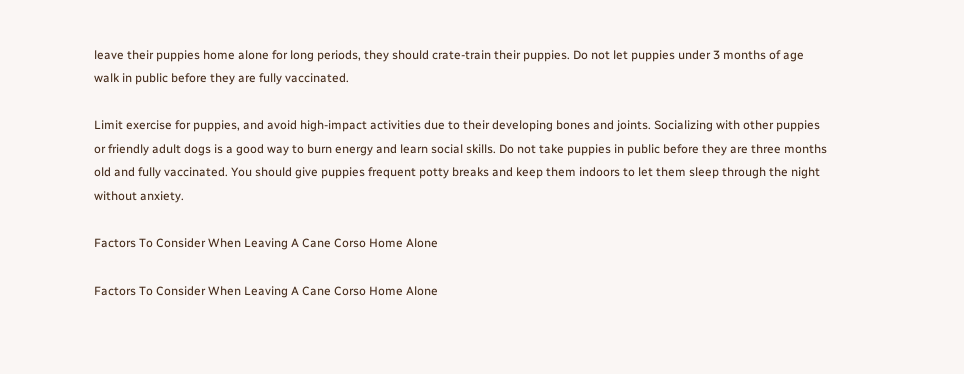leave their puppies home alone for long periods, they should crate-train their puppies. Do not let puppies under 3 months of age walk in public before they are fully vaccinated.

Limit exercise for puppies, and avoid high-impact activities due to their developing bones and joints. Socializing with other puppies or friendly adult dogs is a good way to burn energy and learn social skills. Do not take puppies in public before they are three months old and fully vaccinated. You should give puppies frequent potty breaks and keep them indoors to let them sleep through the night without anxiety.

Factors To Consider When Leaving A Cane Corso Home Alone

Factors To Consider When Leaving A Cane Corso Home Alone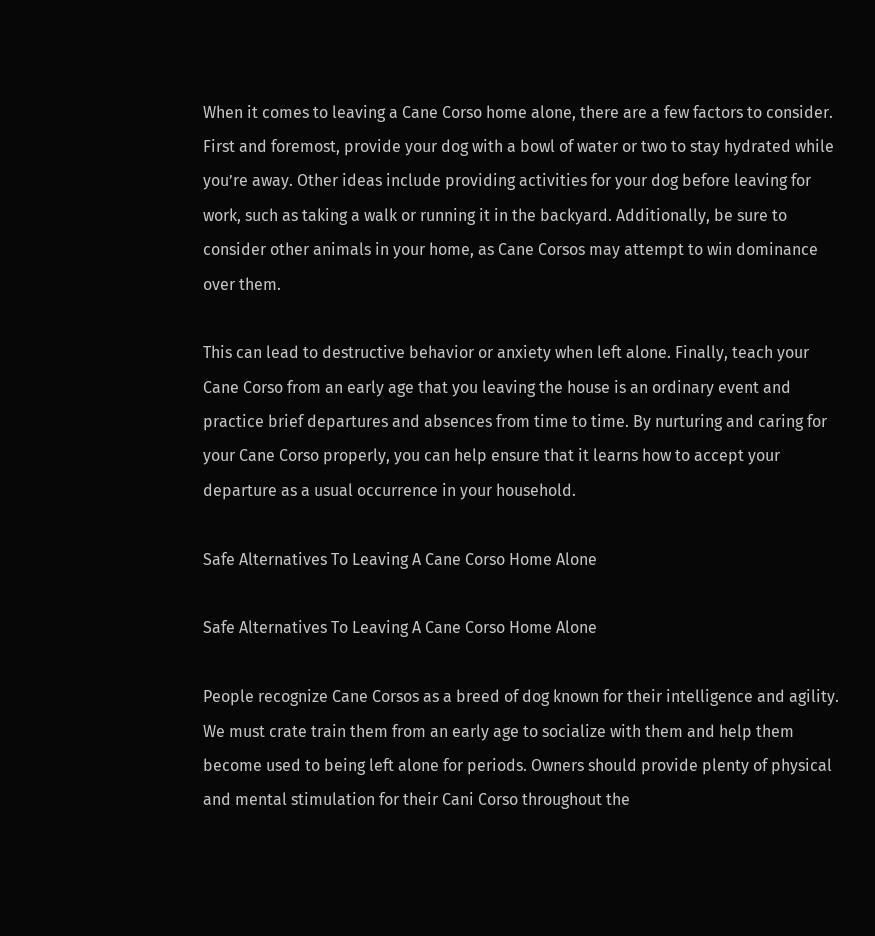When it comes to leaving a Cane Corso home alone, there are a few factors to consider. First and foremost, provide your dog with a bowl of water or two to stay hydrated while you’re away. Other ideas include providing activities for your dog before leaving for work, such as taking a walk or running it in the backyard. Additionally, be sure to consider other animals in your home, as Cane Corsos may attempt to win dominance over them.

This can lead to destructive behavior or anxiety when left alone. Finally, teach your Cane Corso from an early age that you leaving the house is an ordinary event and practice brief departures and absences from time to time. By nurturing and caring for your Cane Corso properly, you can help ensure that it learns how to accept your departure as a usual occurrence in your household.

Safe Alternatives To Leaving A Cane Corso Home Alone

Safe Alternatives To Leaving A Cane Corso Home Alone

People recognize Cane Corsos as a breed of dog known for their intelligence and agility. We must crate train them from an early age to socialize with them and help them become used to being left alone for periods. Owners should provide plenty of physical and mental stimulation for their Cani Corso throughout the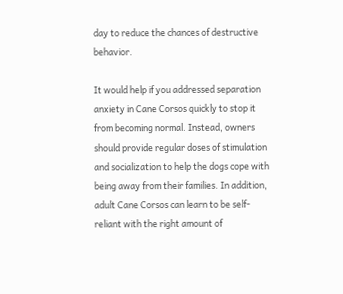day to reduce the chances of destructive behavior.

It would help if you addressed separation anxiety in Cane Corsos quickly to stop it from becoming normal. Instead, owners should provide regular doses of stimulation and socialization to help the dogs cope with being away from their families. In addition, adult Cane Corsos can learn to be self-reliant with the right amount of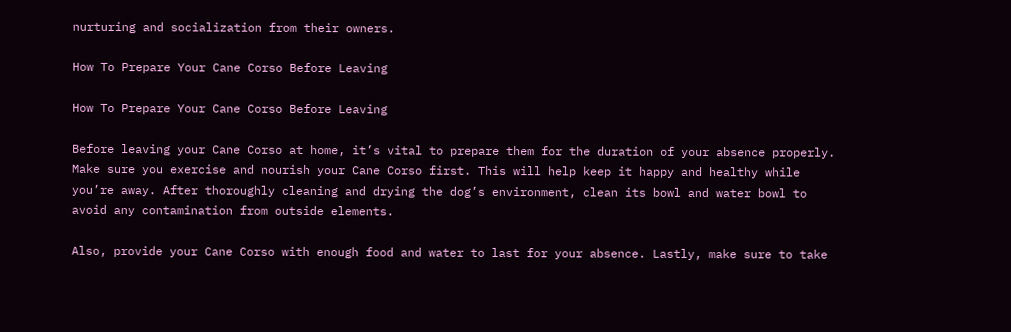nurturing and socialization from their owners.

How To Prepare Your Cane Corso Before Leaving

How To Prepare Your Cane Corso Before Leaving

Before leaving your Cane Corso at home, it’s vital to prepare them for the duration of your absence properly. Make sure you exercise and nourish your Cane Corso first. This will help keep it happy and healthy while you’re away. After thoroughly cleaning and drying the dog’s environment, clean its bowl and water bowl to avoid any contamination from outside elements.

Also, provide your Cane Corso with enough food and water to last for your absence. Lastly, make sure to take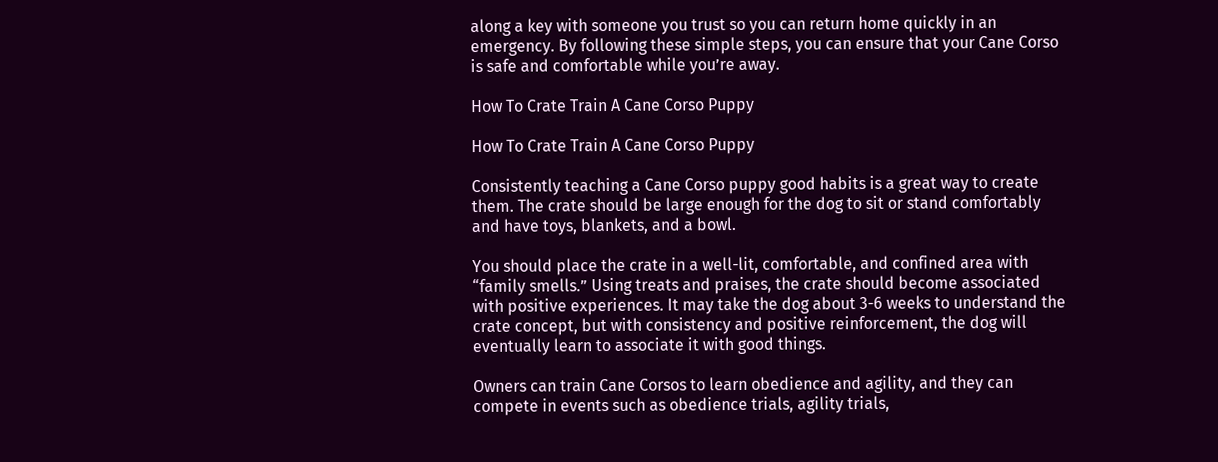along a key with someone you trust so you can return home quickly in an emergency. By following these simple steps, you can ensure that your Cane Corso is safe and comfortable while you’re away.

How To Crate Train A Cane Corso Puppy

How To Crate Train A Cane Corso Puppy

Consistently teaching a Cane Corso puppy good habits is a great way to create them. The crate should be large enough for the dog to sit or stand comfortably and have toys, blankets, and a bowl.

You should place the crate in a well-lit, comfortable, and confined area with “family smells.” Using treats and praises, the crate should become associated with positive experiences. It may take the dog about 3-6 weeks to understand the crate concept, but with consistency and positive reinforcement, the dog will eventually learn to associate it with good things.

Owners can train Cane Corsos to learn obedience and agility, and they can compete in events such as obedience trials, agility trials,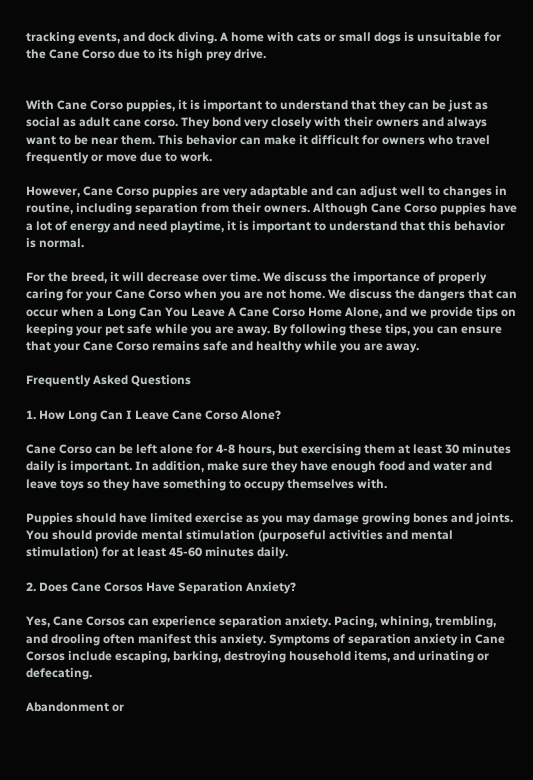tracking events, and dock diving. A home with cats or small dogs is unsuitable for the Cane Corso due to its high prey drive.


With Cane Corso puppies, it is important to understand that they can be just as social as adult cane corso. They bond very closely with their owners and always want to be near them. This behavior can make it difficult for owners who travel frequently or move due to work.

However, Cane Corso puppies are very adaptable and can adjust well to changes in routine, including separation from their owners. Although Cane Corso puppies have a lot of energy and need playtime, it is important to understand that this behavior is normal.

For the breed, it will decrease over time. We discuss the importance of properly caring for your Cane Corso when you are not home. We discuss the dangers that can occur when a Long Can You Leave A Cane Corso Home Alone, and we provide tips on keeping your pet safe while you are away. By following these tips, you can ensure that your Cane Corso remains safe and healthy while you are away.

Frequently Asked Questions

1. How Long Can I Leave Cane Corso Alone?

Cane Corso can be left alone for 4-8 hours, but exercising them at least 30 minutes daily is important. In addition, make sure they have enough food and water and leave toys so they have something to occupy themselves with.

Puppies should have limited exercise as you may damage growing bones and joints. You should provide mental stimulation (purposeful activities and mental stimulation) for at least 45-60 minutes daily.

2. Does Cane Corsos Have Separation Anxiety?

Yes, Cane Corsos can experience separation anxiety. Pacing, whining, trembling, and drooling often manifest this anxiety. Symptoms of separation anxiety in Cane Corsos include escaping, barking, destroying household items, and urinating or defecating.

Abandonment or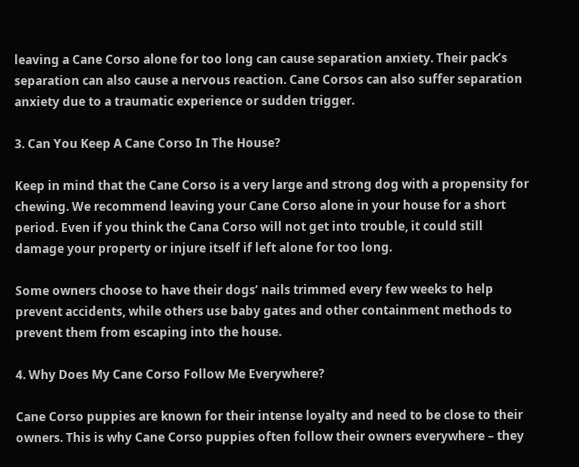leaving a Cane Corso alone for too long can cause separation anxiety. Their pack’s separation can also cause a nervous reaction. Cane Corsos can also suffer separation anxiety due to a traumatic experience or sudden trigger.

3. Can You Keep A Cane Corso In The House?

Keep in mind that the Cane Corso is a very large and strong dog with a propensity for chewing. We recommend leaving your Cane Corso alone in your house for a short period. Even if you think the Cana Corso will not get into trouble, it could still damage your property or injure itself if left alone for too long.

Some owners choose to have their dogs’ nails trimmed every few weeks to help prevent accidents, while others use baby gates and other containment methods to prevent them from escaping into the house.

4. Why Does My Cane Corso Follow Me Everywhere?

Cane Corso puppies are known for their intense loyalty and need to be close to their owners. This is why Cane Corso puppies often follow their owners everywhere – they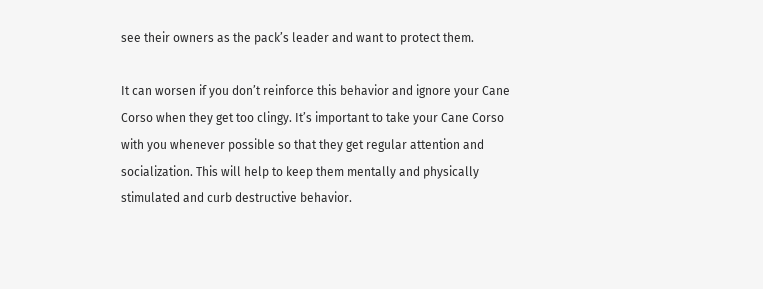see their owners as the pack’s leader and want to protect them.

It can worsen if you don’t reinforce this behavior and ignore your Cane Corso when they get too clingy. It’s important to take your Cane Corso with you whenever possible so that they get regular attention and socialization. This will help to keep them mentally and physically stimulated and curb destructive behavior.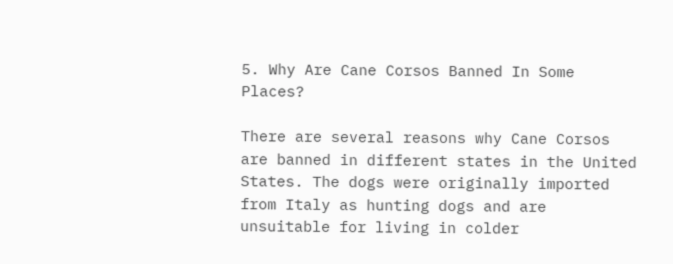5. Why Are Cane Corsos Banned In Some Places?

There are several reasons why Cane Corsos are banned in different states in the United States. The dogs were originally imported from Italy as hunting dogs and are unsuitable for living in colder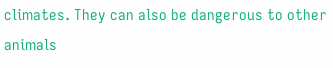climates. They can also be dangerous to other animals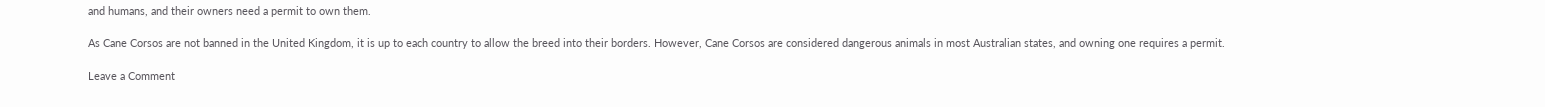and humans, and their owners need a permit to own them.

As Cane Corsos are not banned in the United Kingdom, it is up to each country to allow the breed into their borders. However, Cane Corsos are considered dangerous animals in most Australian states, and owning one requires a permit.

Leave a Comment